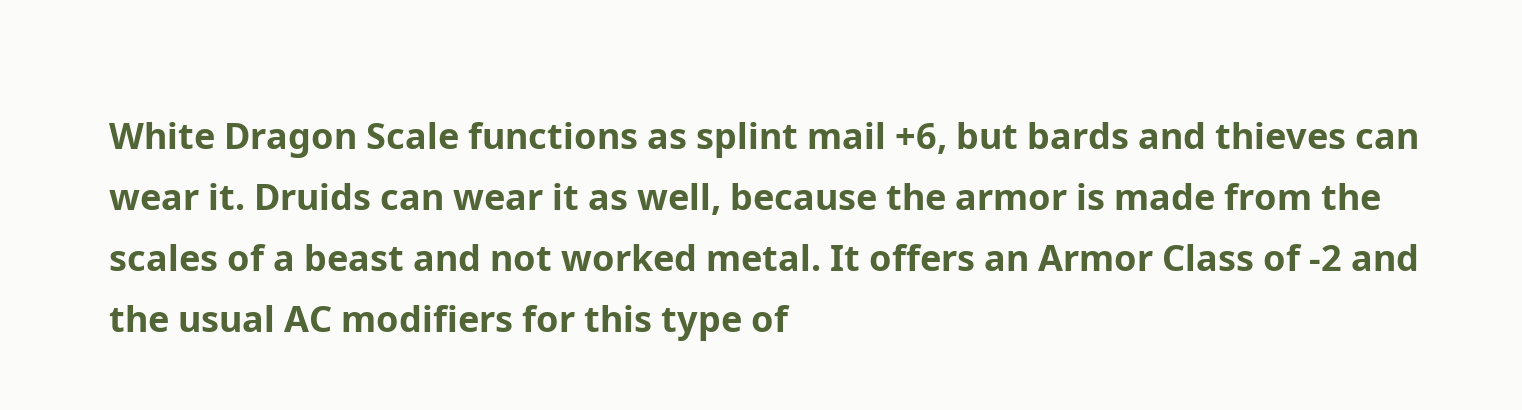White Dragon Scale functions as splint mail +6, but bards and thieves can wear it. Druids can wear it as well, because the armor is made from the scales of a beast and not worked metal. It offers an Armor Class of -2 and the usual AC modifiers for this type of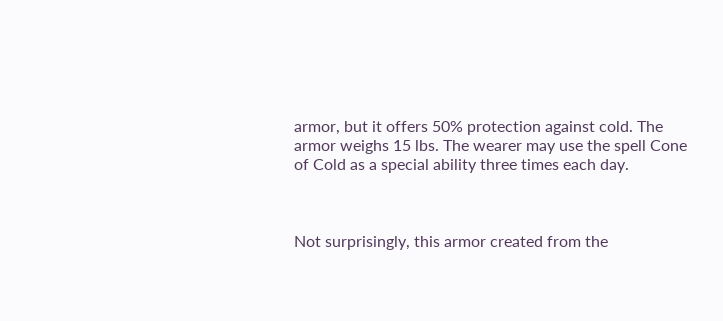armor, but it offers 50% protection against cold. The armor weighs 15 lbs. The wearer may use the spell Cone of Cold as a special ability three times each day.



Not surprisingly, this armor created from the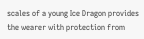scales of a young Ice Dragon provides the wearer with protection from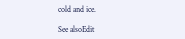cold and ice.

See alsoEdit